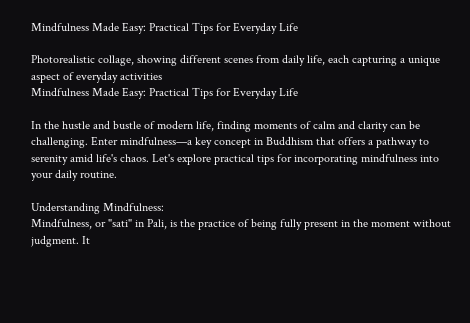Mindfulness Made Easy: Practical Tips for Everyday Life

Photorealistic collage, showing different scenes from daily life, each capturing a unique aspect of everyday activities
Mindfulness Made Easy: Practical Tips for Everyday Life

In the hustle and bustle of modern life, finding moments of calm and clarity can be challenging. Enter mindfulness—a key concept in Buddhism that offers a pathway to serenity amid life's chaos. Let's explore practical tips for incorporating mindfulness into your daily routine.

Understanding Mindfulness:
Mindfulness, or "sati" in Pali, is the practice of being fully present in the moment without judgment. It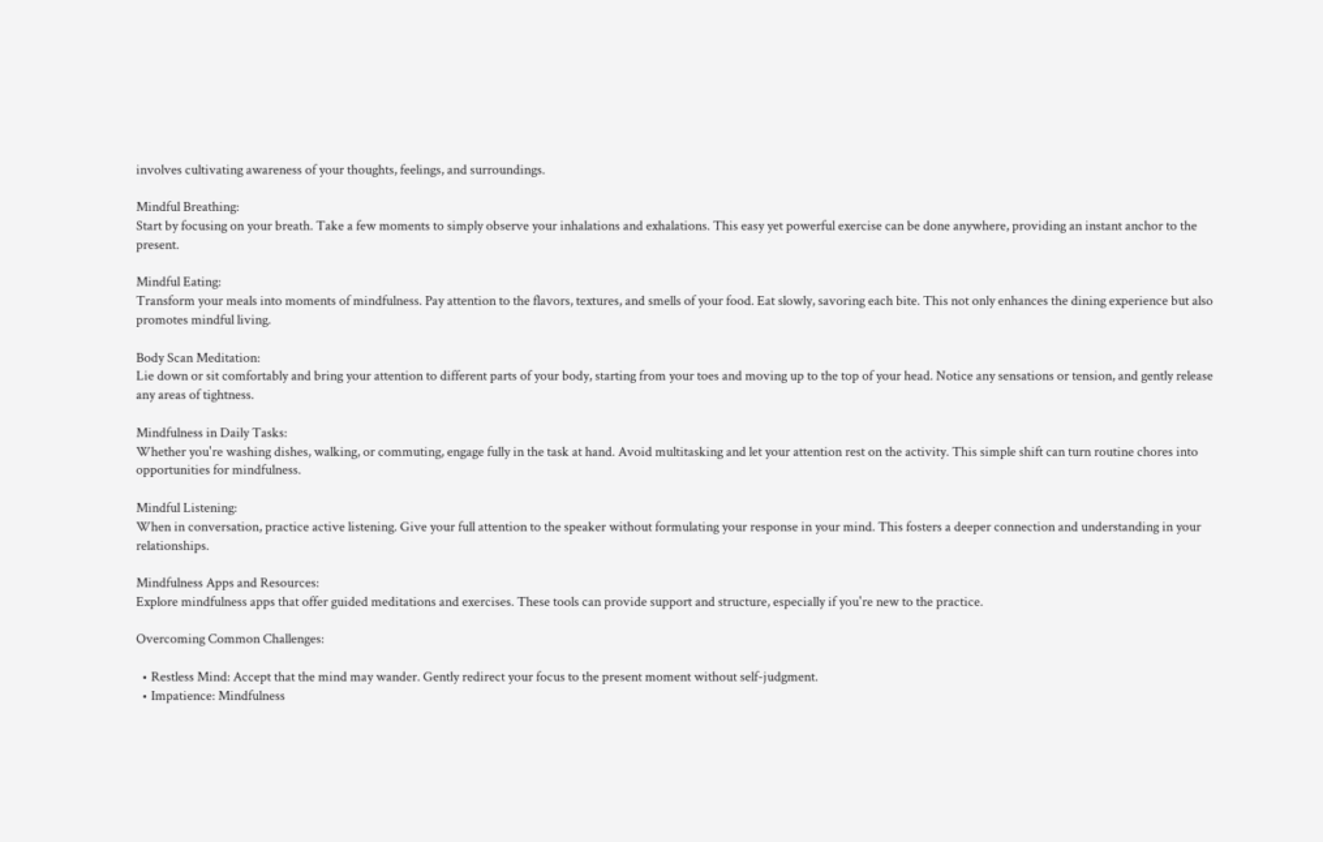involves cultivating awareness of your thoughts, feelings, and surroundings.

Mindful Breathing:
Start by focusing on your breath. Take a few moments to simply observe your inhalations and exhalations. This easy yet powerful exercise can be done anywhere, providing an instant anchor to the present.

Mindful Eating:
Transform your meals into moments of mindfulness. Pay attention to the flavors, textures, and smells of your food. Eat slowly, savoring each bite. This not only enhances the dining experience but also promotes mindful living.

Body Scan Meditation:
Lie down or sit comfortably and bring your attention to different parts of your body, starting from your toes and moving up to the top of your head. Notice any sensations or tension, and gently release any areas of tightness.

Mindfulness in Daily Tasks:
Whether you're washing dishes, walking, or commuting, engage fully in the task at hand. Avoid multitasking and let your attention rest on the activity. This simple shift can turn routine chores into opportunities for mindfulness.

Mindful Listening:
When in conversation, practice active listening. Give your full attention to the speaker without formulating your response in your mind. This fosters a deeper connection and understanding in your relationships.

Mindfulness Apps and Resources:
Explore mindfulness apps that offer guided meditations and exercises. These tools can provide support and structure, especially if you're new to the practice.

Overcoming Common Challenges:

  • Restless Mind: Accept that the mind may wander. Gently redirect your focus to the present moment without self-judgment.
  • Impatience: Mindfulness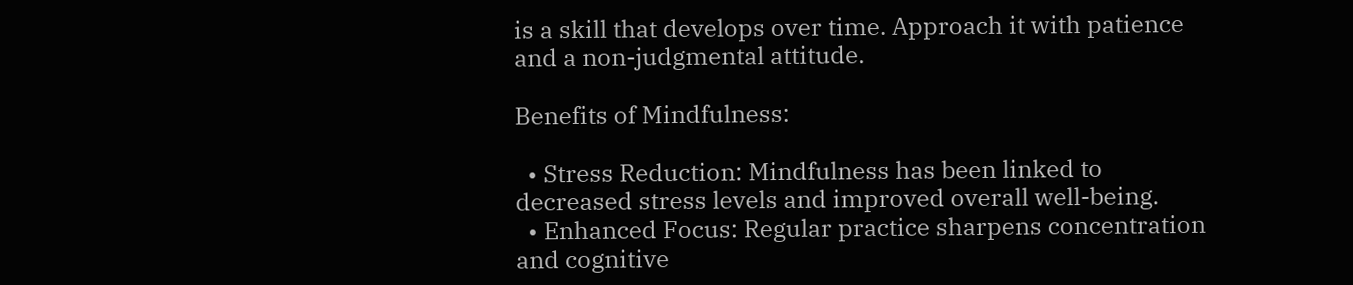is a skill that develops over time. Approach it with patience and a non-judgmental attitude.

Benefits of Mindfulness:

  • Stress Reduction: Mindfulness has been linked to decreased stress levels and improved overall well-being.
  • Enhanced Focus: Regular practice sharpens concentration and cognitive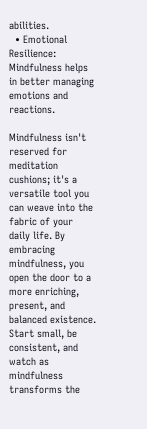abilities.
  • Emotional Resilience: Mindfulness helps in better managing emotions and reactions.

Mindfulness isn't reserved for meditation cushions; it's a versatile tool you can weave into the fabric of your daily life. By embracing mindfulness, you open the door to a more enriching, present, and balanced existence. Start small, be consistent, and watch as mindfulness transforms the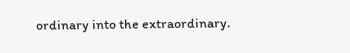ordinary into the extraordinary.